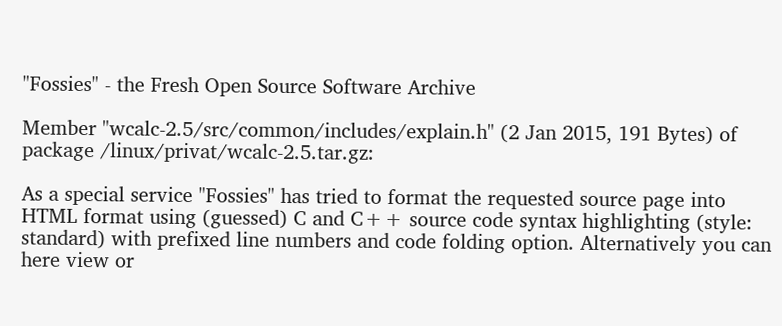"Fossies" - the Fresh Open Source Software Archive

Member "wcalc-2.5/src/common/includes/explain.h" (2 Jan 2015, 191 Bytes) of package /linux/privat/wcalc-2.5.tar.gz:

As a special service "Fossies" has tried to format the requested source page into HTML format using (guessed) C and C++ source code syntax highlighting (style: standard) with prefixed line numbers and code folding option. Alternatively you can here view or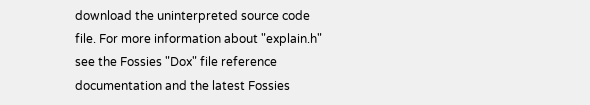download the uninterpreted source code file. For more information about "explain.h" see the Fossies "Dox" file reference documentation and the latest Fossies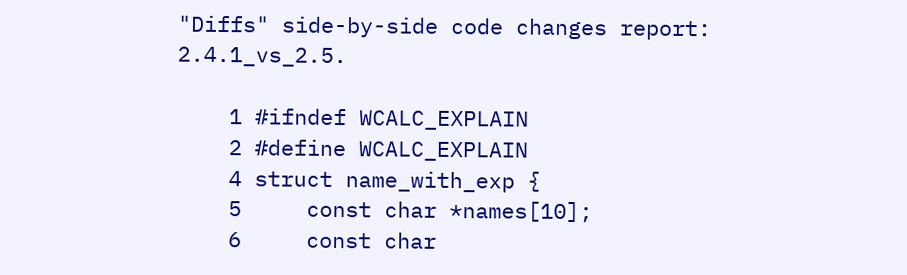"Diffs" side-by-side code changes report: 2.4.1_vs_2.5.

    1 #ifndef WCALC_EXPLAIN
    2 #define WCALC_EXPLAIN
    4 struct name_with_exp {
    5     const char *names[10];
    6     const char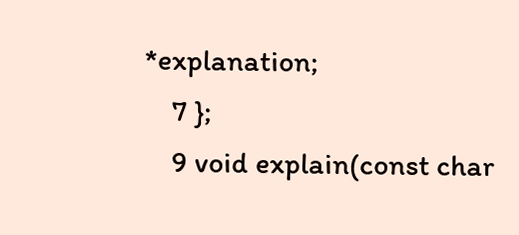*explanation;
    7 };
    9 void explain(const char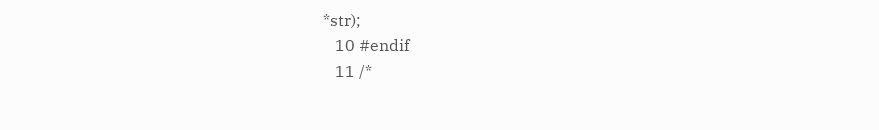*str);
   10 #endif
   11 /*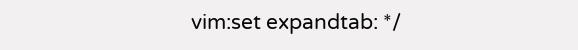vim:set expandtab: */